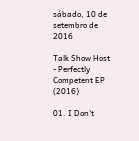sábado, 10 de setembro de 2016

Talk Show Host - Perfectly Competent EP (2016)

01. I Don't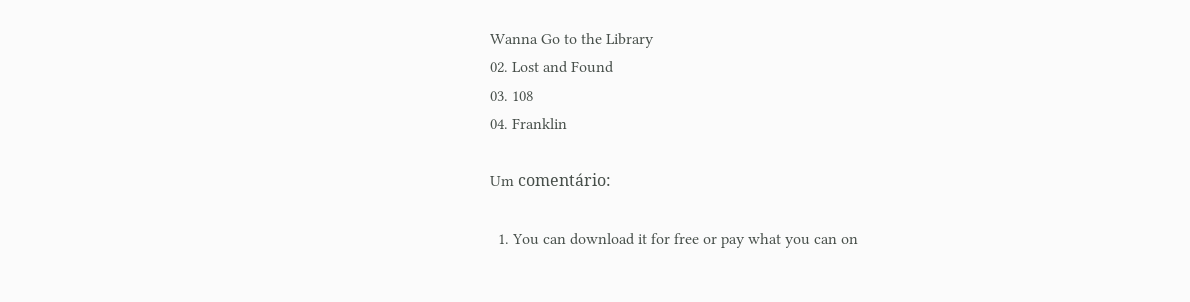Wanna Go to the Library
02. Lost and Found
03. 108
04. Franklin

Um comentário:

  1. You can download it for free or pay what you can on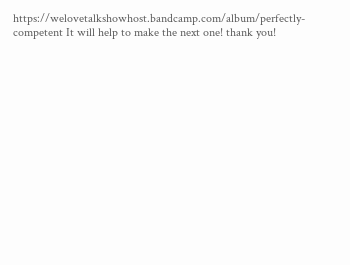https://welovetalkshowhost.bandcamp.com/album/perfectly-competent It will help to make the next one! thank you!